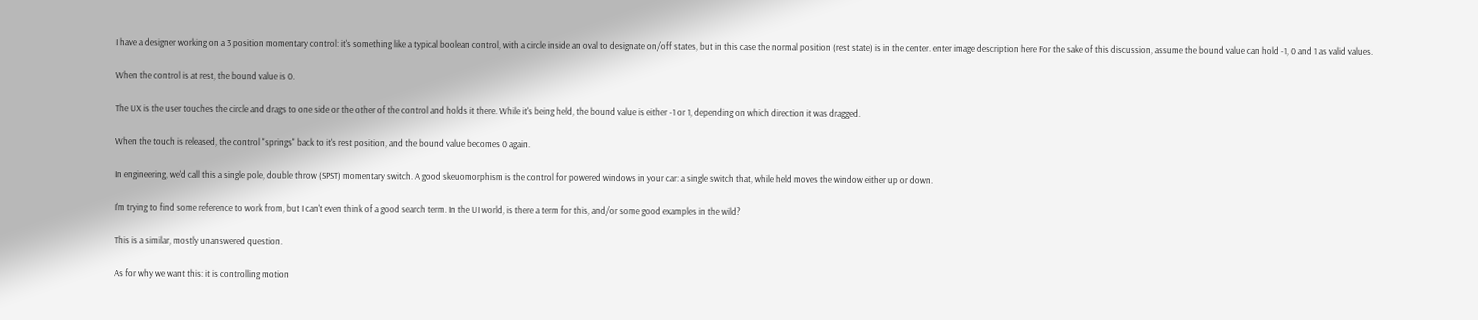I have a designer working on a 3 position momentary control: it's something like a typical boolean control, with a circle inside an oval to designate on/off states, but in this case the normal position (rest state) is in the center. enter image description here For the sake of this discussion, assume the bound value can hold -1, 0 and 1 as valid values.

When the control is at rest, the bound value is 0.

The UX is the user touches the circle and drags to one side or the other of the control and holds it there. While it's being held, the bound value is either -1 or 1, depending on which direction it was dragged.

When the touch is released, the control "springs" back to it's rest position, and the bound value becomes 0 again.

In engineering, we'd call this a single pole, double throw (SPST) momentary switch. A good skeuomorphism is the control for powered windows in your car: a single switch that, while held moves the window either up or down.

I'm trying to find some reference to work from, but I can't even think of a good search term. In the UI world, is there a term for this, and/or some good examples in the wild?

This is a similar, mostly unanswered question.

As for why we want this: it is controlling motion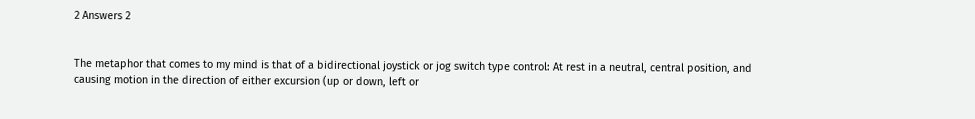2 Answers 2


The metaphor that comes to my mind is that of a bidirectional joystick or jog switch type control: At rest in a neutral, central position, and causing motion in the direction of either excursion (up or down, left or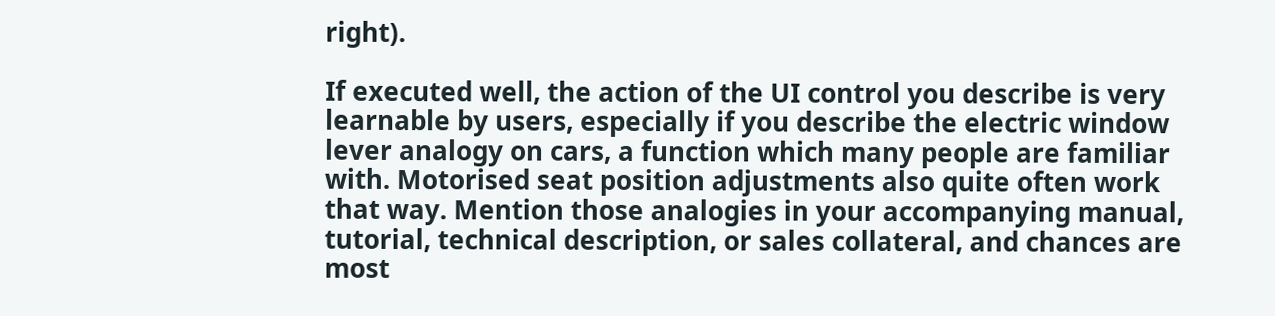right).

If executed well, the action of the UI control you describe is very learnable by users, especially if you describe the electric window lever analogy on cars, a function which many people are familiar with. Motorised seat position adjustments also quite often work that way. Mention those analogies in your accompanying manual, tutorial, technical description, or sales collateral, and chances are most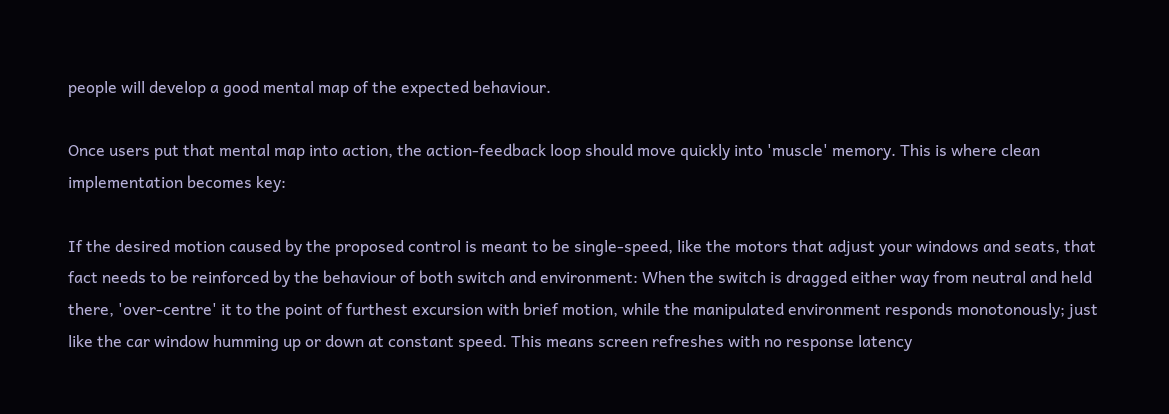people will develop a good mental map of the expected behaviour.

Once users put that mental map into action, the action-feedback loop should move quickly into 'muscle' memory. This is where clean implementation becomes key:

If the desired motion caused by the proposed control is meant to be single-speed, like the motors that adjust your windows and seats, that fact needs to be reinforced by the behaviour of both switch and environment: When the switch is dragged either way from neutral and held there, 'over-centre' it to the point of furthest excursion with brief motion, while the manipulated environment responds monotonously; just like the car window humming up or down at constant speed. This means screen refreshes with no response latency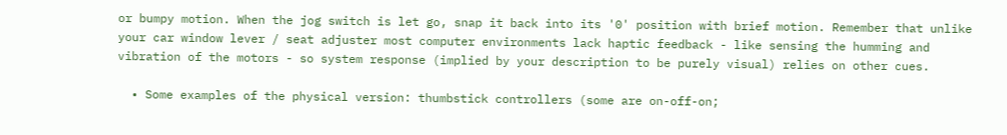or bumpy motion. When the jog switch is let go, snap it back into its '0' position with brief motion. Remember that unlike your car window lever / seat adjuster most computer environments lack haptic feedback - like sensing the humming and vibration of the motors - so system response (implied by your description to be purely visual) relies on other cues.

  • Some examples of the physical version: thumbstick controllers (some are on-off-on;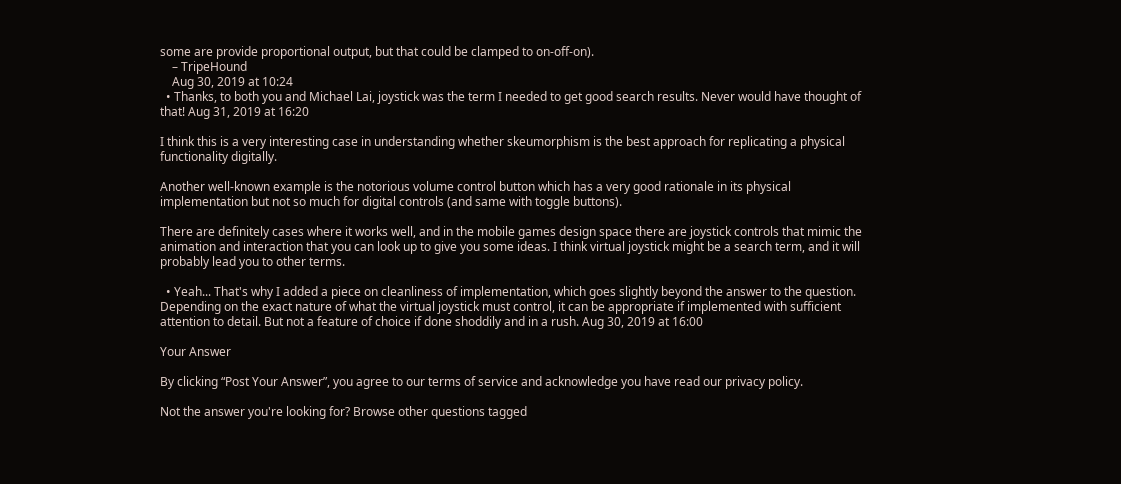some are provide proportional output, but that could be clamped to on-off-on).
    – TripeHound
    Aug 30, 2019 at 10:24
  • Thanks, to both you and Michael Lai, joystick was the term I needed to get good search results. Never would have thought of that! Aug 31, 2019 at 16:20

I think this is a very interesting case in understanding whether skeumorphism is the best approach for replicating a physical functionality digitally.

Another well-known example is the notorious volume control button which has a very good rationale in its physical implementation but not so much for digital controls (and same with toggle buttons).

There are definitely cases where it works well, and in the mobile games design space there are joystick controls that mimic the animation and interaction that you can look up to give you some ideas. I think virtual joystick might be a search term, and it will probably lead you to other terms.

  • Yeah... That's why I added a piece on cleanliness of implementation, which goes slightly beyond the answer to the question. Depending on the exact nature of what the virtual joystick must control, it can be appropriate if implemented with sufficient attention to detail. But not a feature of choice if done shoddily and in a rush. Aug 30, 2019 at 16:00

Your Answer

By clicking “Post Your Answer”, you agree to our terms of service and acknowledge you have read our privacy policy.

Not the answer you're looking for? Browse other questions tagged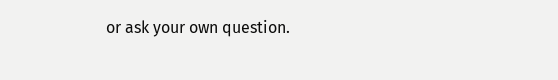or ask your own question.